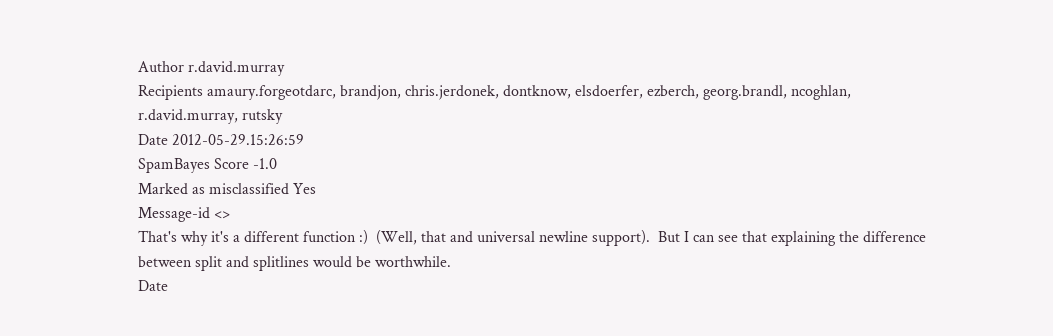Author r.david.murray
Recipients amaury.forgeotdarc, brandjon, chris.jerdonek, dontknow, elsdoerfer, ezberch, georg.brandl, ncoghlan, r.david.murray, rutsky
Date 2012-05-29.15:26:59
SpamBayes Score -1.0
Marked as misclassified Yes
Message-id <>
That's why it's a different function :)  (Well, that and universal newline support).  But I can see that explaining the difference between split and splitlines would be worthwhile.
Date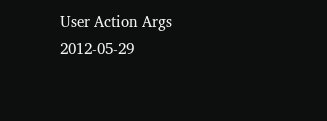User Action Args
2012-05-29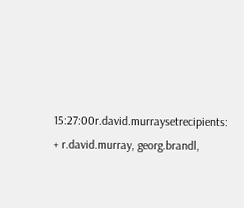15:27:00r.david.murraysetrecipients: + r.david.murray, georg.brandl,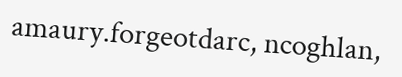amaury.forgeotdarc, ncoghlan,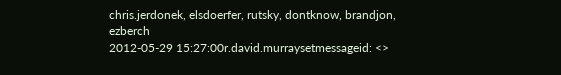chris.jerdonek, elsdoerfer, rutsky, dontknow, brandjon, ezberch
2012-05-29 15:27:00r.david.murraysetmessageid: <>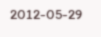2012-05-29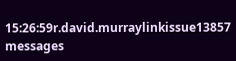15:26:59r.david.murraylinkissue13857 messages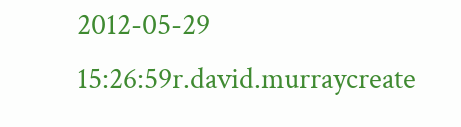2012-05-29 15:26:59r.david.murraycreate